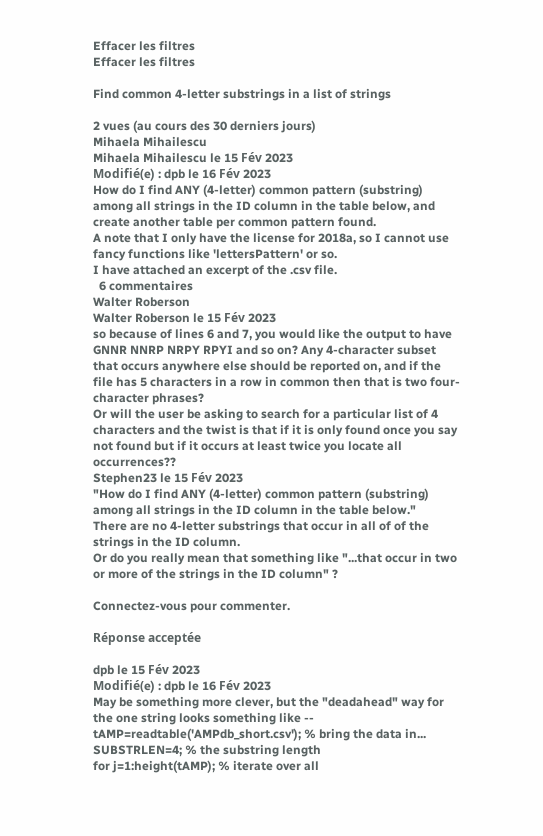Effacer les filtres
Effacer les filtres

Find common 4-letter substrings in a list of strings

2 vues (au cours des 30 derniers jours)
Mihaela Mihailescu
Mihaela Mihailescu le 15 Fév 2023
Modifié(e) : dpb le 16 Fév 2023
How do I find ANY (4-letter) common pattern (substring) among all strings in the ID column in the table below, and create another table per common pattern found.
A note that I only have the license for 2018a, so I cannot use fancy functions like 'lettersPattern' or so.
I have attached an excerpt of the .csv file.
  6 commentaires
Walter Roberson
Walter Roberson le 15 Fév 2023
so because of lines 6 and 7, you would like the output to have GNNR NNRP NRPY RPYI and so on? Any 4-character subset that occurs anywhere else should be reported on, and if the file has 5 characters in a row in common then that is two four-character phrases?
Or will the user be asking to search for a particular list of 4 characters and the twist is that if it is only found once you say not found but if it occurs at least twice you locate all occurrences??
Stephen23 le 15 Fév 2023
"How do I find ANY (4-letter) common pattern (substring) among all strings in the ID column in the table below."
There are no 4-letter substrings that occur in all of of the strings in the ID column.
Or do you really mean that something like "...that occur in two or more of the strings in the ID column" ?

Connectez-vous pour commenter.

Réponse acceptée

dpb le 15 Fév 2023
Modifié(e) : dpb le 16 Fév 2023
May be something more clever, but the "deadahead" way for the one string looks something like --
tAMP=readtable('AMPdb_short.csv'); % bring the data in...
SUBSTRLEN=4; % the substring length
for j=1:height(tAMP); % iterate over all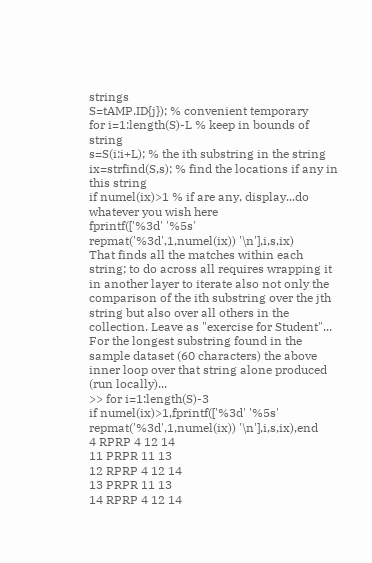strings
S=tAMP.ID{j}); % convenient temporary
for i=1:length(S)-L % keep in bounds of string
s=S(i:i+L); % the ith substring in the string
ix=strfind(S,s); % find the locations if any in this string
if numel(ix)>1 % if are any, display...do whatever you wish here
fprintf(['%3d' '%5s' repmat('%3d',1,numel(ix)) '\n'],i,s,ix)
That finds all the matches within each string; to do across all requires wrapping it in another layer to iterate also not only the comparison of the ith substring over the jth string but also over all others in the collection. Leave as "exercise for Student"...
For the longest substring found in the sample dataset (60 characters) the above inner loop over that string alone produced (run locally)...
>> for i=1:length(S)-3
if numel(ix)>1,fprintf(['%3d' '%5s' repmat('%3d',1,numel(ix)) '\n'],i,s,ix),end
4 RPRP 4 12 14
11 PRPR 11 13
12 RPRP 4 12 14
13 PRPR 11 13
14 RPRP 4 12 14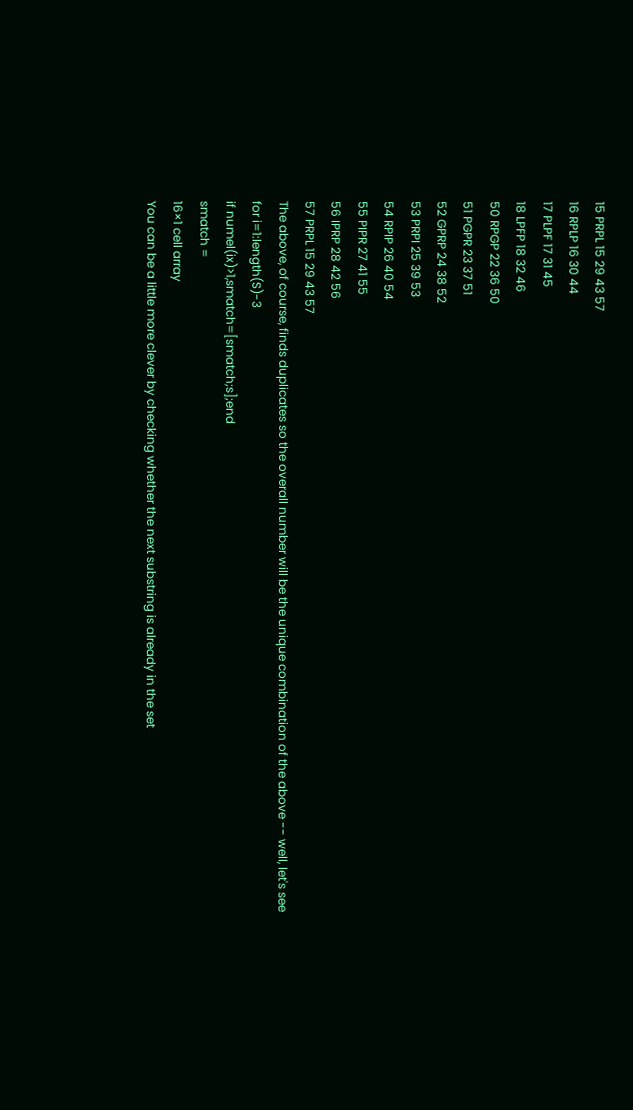15 PRPL 15 29 43 57
16 RPLP 16 30 44
17 PLPF 17 31 45
18 LPFP 18 32 46
50 RPGP 22 36 50
51 PGPR 23 37 51
52 GPRP 24 38 52
53 PRPI 25 39 53
54 RPIP 26 40 54
55 PIPR 27 41 55
56 IPRP 28 42 56
57 PRPL 15 29 43 57
The above, of course, finds duplicates so the overall number will be the unique combination of the above -- well, let's see
for i=1:length(S)-3
if numel(ix)>1,smatch=[smatch;s];end
smatch =
16×1 cell array
You can be a little more clever by checking whether the next substring is already in the set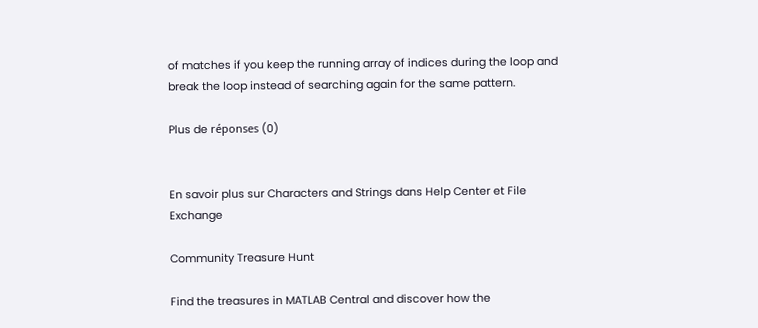of matches if you keep the running array of indices during the loop and break the loop instead of searching again for the same pattern.

Plus de réponses (0)


En savoir plus sur Characters and Strings dans Help Center et File Exchange

Community Treasure Hunt

Find the treasures in MATLAB Central and discover how the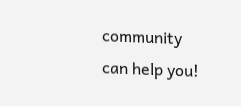community can help you!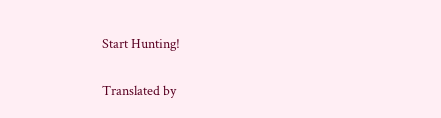Start Hunting!

Translated by